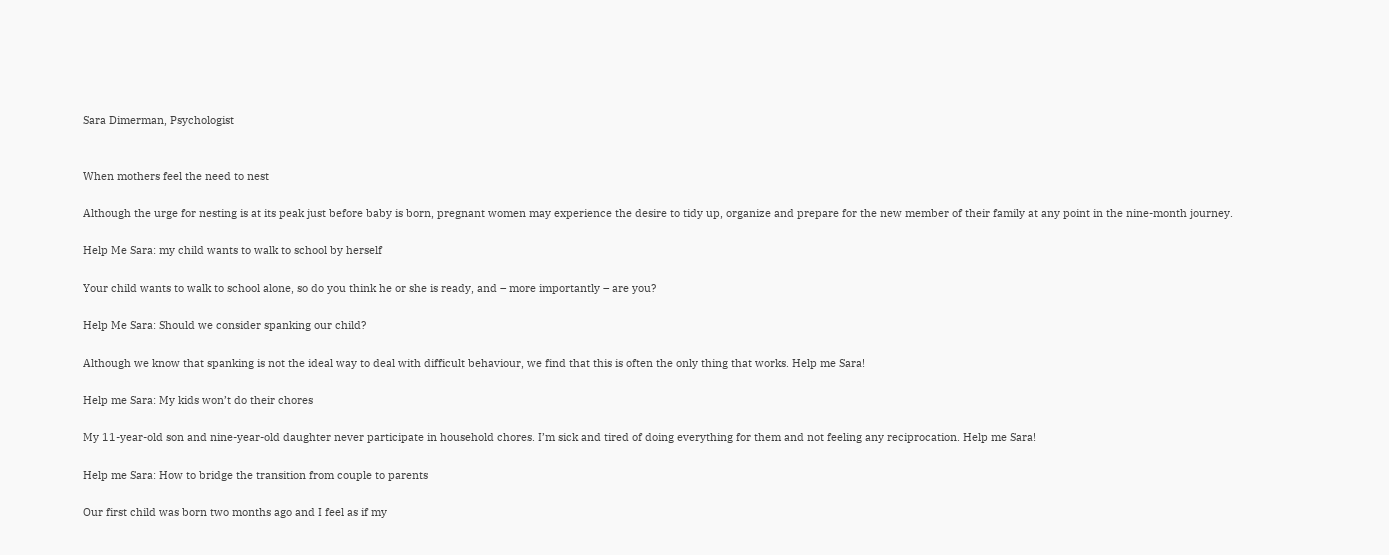Sara Dimerman, Psychologist


When mothers feel the need to nest

Although the urge for nesting is at its peak just before baby is born, pregnant women may experience the desire to tidy up, organize and prepare for the new member of their family at any point in the nine-month journey.

Help Me Sara: my child wants to walk to school by herself

Your child wants to walk to school alone, so do you think he or she is ready, and – more importantly – are you?

Help Me Sara: Should we consider spanking our child?

Although we know that spanking is not the ideal way to deal with difficult behaviour, we find that this is often the only thing that works. Help me Sara!

Help me Sara: My kids won’t do their chores

My 11-year-old son and nine-year-old daughter never participate in household chores. I’m sick and tired of doing everything for them and not feeling any reciprocation. Help me Sara!

Help me Sara: How to bridge the transition from couple to parents

Our first child was born two months ago and I feel as if my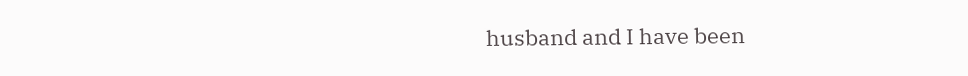husband and I have been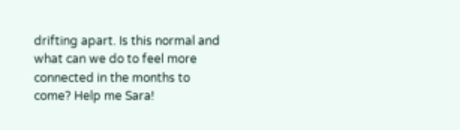drifting apart. Is this normal and what can we do to feel more connected in the months to come? Help me Sara!